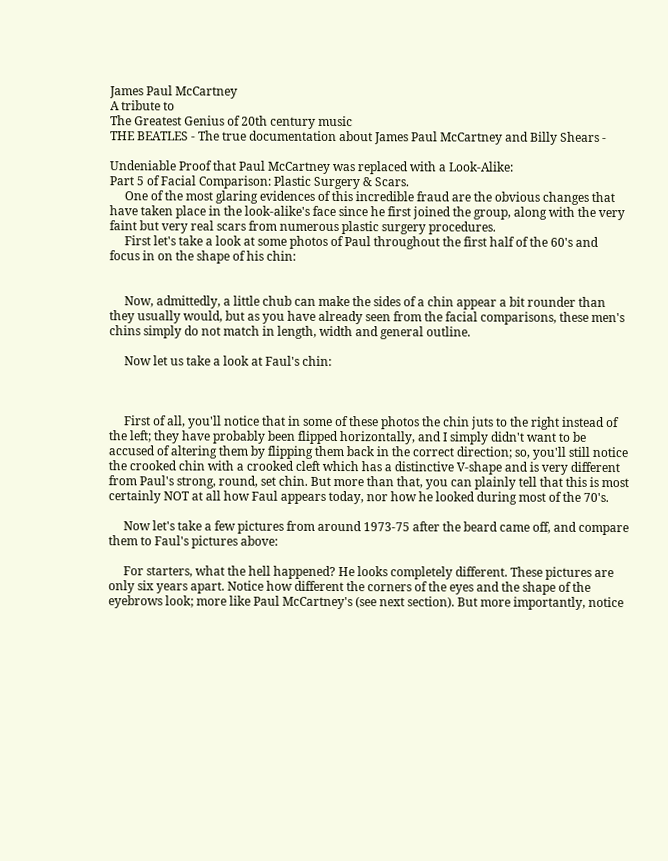James Paul McCartney
A tribute to
The Greatest Genius of 20th century music
THE BEATLES - The true documentation about James Paul McCartney and Billy Shears -

Undeniable Proof that Paul McCartney was replaced with a Look-Alike:
Part 5 of Facial Comparison: Plastic Surgery & Scars.
     One of the most glaring evidences of this incredible fraud are the obvious changes that have taken place in the look-alike's face since he first joined the group, along with the very faint but very real scars from numerous plastic surgery procedures.
     First let's take a look at some photos of Paul throughout the first half of the 60's and focus in on the shape of his chin:


     Now, admittedly, a little chub can make the sides of a chin appear a bit rounder than they usually would, but as you have already seen from the facial comparisons, these men's chins simply do not match in length, width and general outline.

     Now let us take a look at Faul's chin:



     First of all, you'll notice that in some of these photos the chin juts to the right instead of the left; they have probably been flipped horizontally, and I simply didn't want to be accused of altering them by flipping them back in the correct direction; so, you'll still notice the crooked chin with a crooked cleft which has a distinctive V-shape and is very different from Paul's strong, round, set chin. But more than that, you can plainly tell that this is most certainly NOT at all how Faul appears today, nor how he looked during most of the 70's.

     Now let's take a few pictures from around 1973-75 after the beard came off, and compare them to Faul's pictures above:

     For starters, what the hell happened? He looks completely different. These pictures are only six years apart. Notice how different the corners of the eyes and the shape of the eyebrows look; more like Paul McCartney's (see next section). But more importantly, notice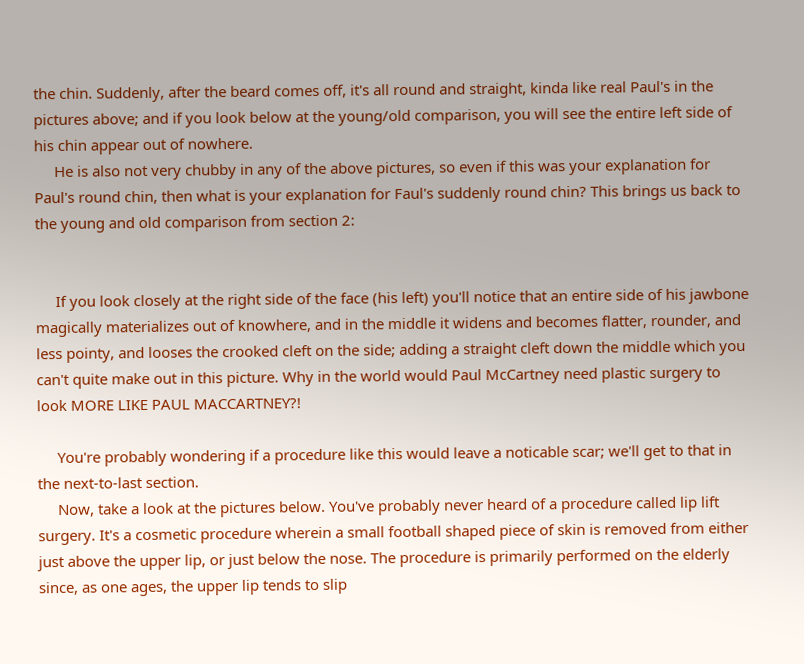the chin. Suddenly, after the beard comes off, it's all round and straight, kinda like real Paul's in the pictures above; and if you look below at the young/old comparison, you will see the entire left side of his chin appear out of nowhere.
     He is also not very chubby in any of the above pictures, so even if this was your explanation for Paul's round chin, then what is your explanation for Faul's suddenly round chin? This brings us back to the young and old comparison from section 2:


     If you look closely at the right side of the face (his left) you'll notice that an entire side of his jawbone magically materializes out of knowhere, and in the middle it widens and becomes flatter, rounder, and less pointy, and looses the crooked cleft on the side; adding a straight cleft down the middle which you can't quite make out in this picture. Why in the world would Paul McCartney need plastic surgery to look MORE LIKE PAUL MACCARTNEY?!

     You're probably wondering if a procedure like this would leave a noticable scar; we'll get to that in the next-to-last section.
     Now, take a look at the pictures below. You've probably never heard of a procedure called lip lift surgery. It's a cosmetic procedure wherein a small football shaped piece of skin is removed from either just above the upper lip, or just below the nose. The procedure is primarily performed on the elderly since, as one ages, the upper lip tends to slip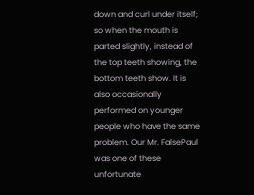down and curl under itself; so when the mouth is parted slightly, instead of the top teeth showing, the bottom teeth show. It is also occasionally performed on younger people who have the same problem. Our Mr. FalsePaul was one of these unfortunate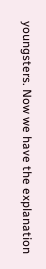youngsters. Now we have the explanation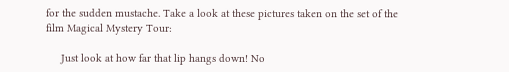for the sudden mustache. Take a look at these pictures taken on the set of the film Magical Mystery Tour:

     Just look at how far that lip hangs down! No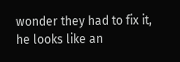wonder they had to fix it, he looks like an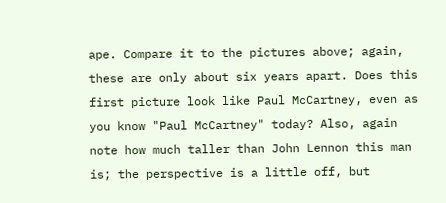ape. Compare it to the pictures above; again, these are only about six years apart. Does this first picture look like Paul McCartney, even as you know "Paul McCartney" today? Also, again note how much taller than John Lennon this man is; the perspective is a little off, but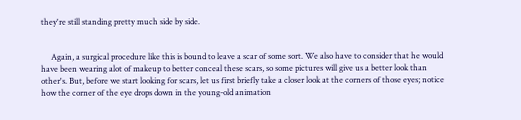they're still standing pretty much side by side.


     Again, a surgical procedure like this is bound to leave a scar of some sort. We also have to consider that he would have been wearing alot of makeup to better conceal these scars, so some pictures will give us a better look than other's. But, before we start looking for scars, let us first briefly take a closer look at the corners of those eyes; notice how the corner of the eye drops down in the young-old animation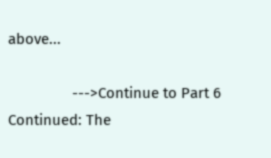above...

                --->Continue to Part 6 Continued: The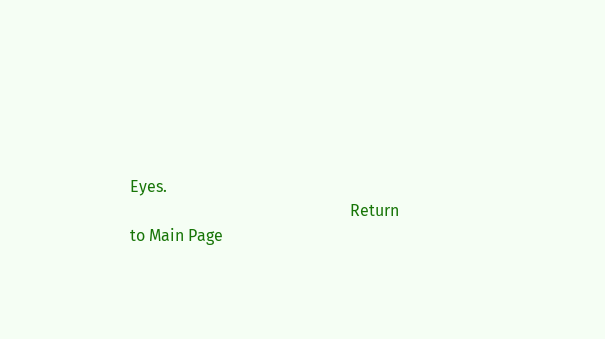Eyes.
                                                       Return to Main Page